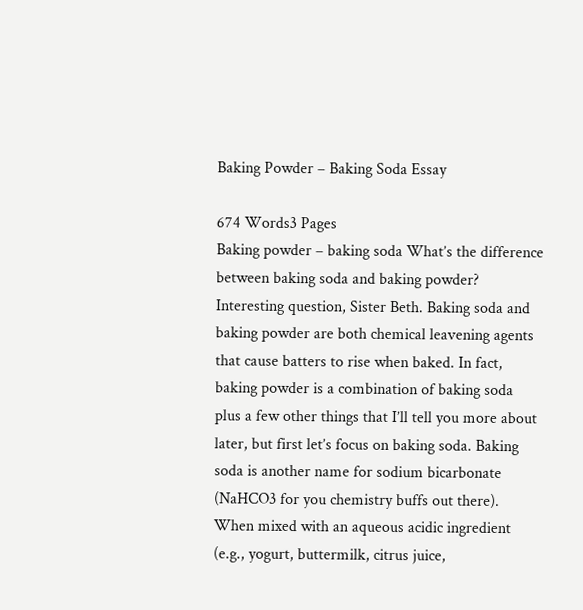Baking Powder – Baking Soda Essay

674 Words3 Pages
Baking powder – baking soda What’s the difference between baking soda and baking powder? Interesting question, Sister Beth. Baking soda and baking powder are both chemical leavening agents that cause batters to rise when baked. In fact, baking powder is a combination of baking soda plus a few other things that I’ll tell you more about later, but first let’s focus on baking soda. Baking soda is another name for sodium bicarbonate (NaHCO3 for you chemistry buffs out there). When mixed with an aqueous acidic ingredient (e.g., yogurt, buttermilk, citrus juice,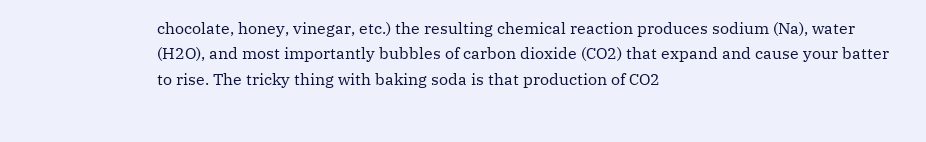chocolate, honey, vinegar, etc.) the resulting chemical reaction produces sodium (Na), water (H2O), and most importantly bubbles of carbon dioxide (CO2) that expand and cause your batter to rise. The tricky thing with baking soda is that production of CO2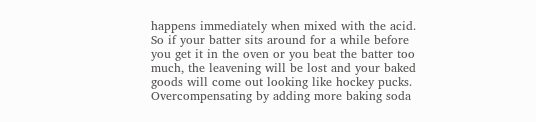happens immediately when mixed with the acid. So if your batter sits around for a while before you get it in the oven or you beat the batter too much, the leavening will be lost and your baked goods will come out looking like hockey pucks. Overcompensating by adding more baking soda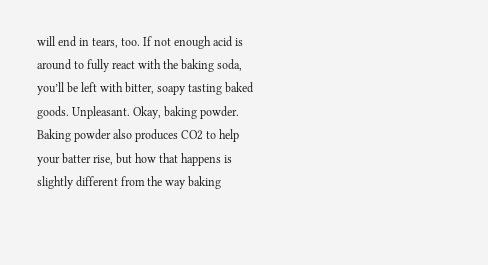will end in tears, too. If not enough acid is around to fully react with the baking soda, you’ll be left with bitter, soapy tasting baked goods. Unpleasant. Okay, baking powder. Baking powder also produces CO2 to help your batter rise, but how that happens is slightly different from the way baking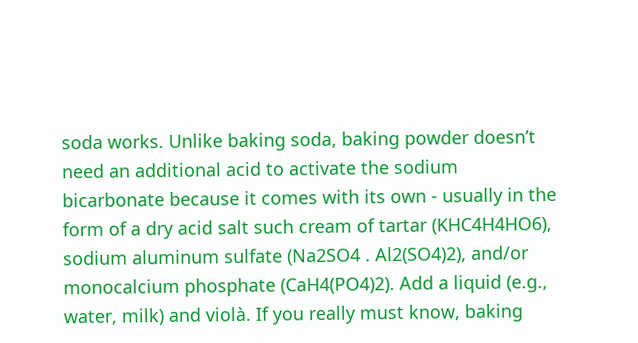soda works. Unlike baking soda, baking powder doesn’t need an additional acid to activate the sodium bicarbonate because it comes with its own - usually in the form of a dry acid salt such cream of tartar (KHC4H4HO6), sodium aluminum sulfate (Na2SO4 . Al2(SO4)2), and/or monocalcium phosphate (CaH4(PO4)2). Add a liquid (e.g., water, milk) and violà. If you really must know, baking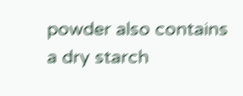powder also contains a dry starch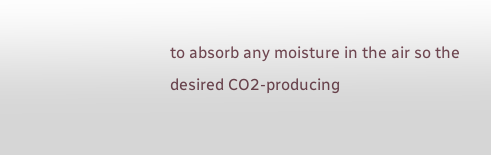to absorb any moisture in the air so the desired CO2-producing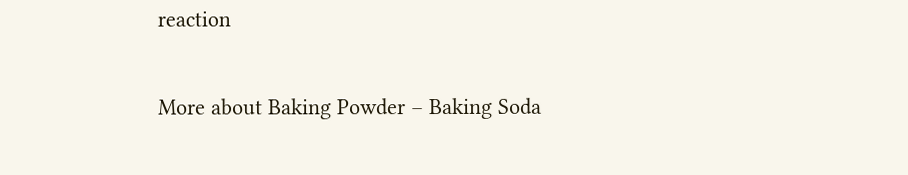reaction

More about Baking Powder – Baking Soda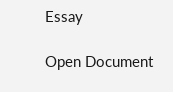Essay

Open Document